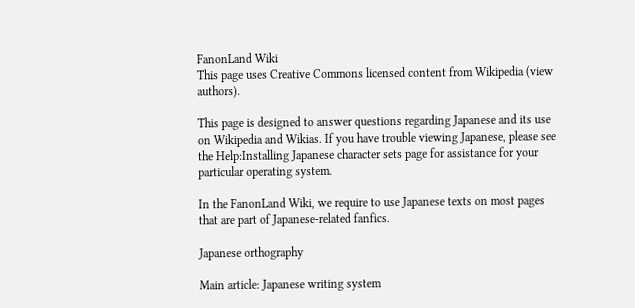FanonLand Wiki
This page uses Creative Commons licensed content from Wikipedia (view authors).

This page is designed to answer questions regarding Japanese and its use on Wikipedia and Wikias. If you have trouble viewing Japanese, please see the Help:Installing Japanese character sets page for assistance for your particular operating system.

In the FanonLand Wiki, we require to use Japanese texts on most pages that are part of Japanese-related fanfics.

Japanese orthography

Main article: Japanese writing system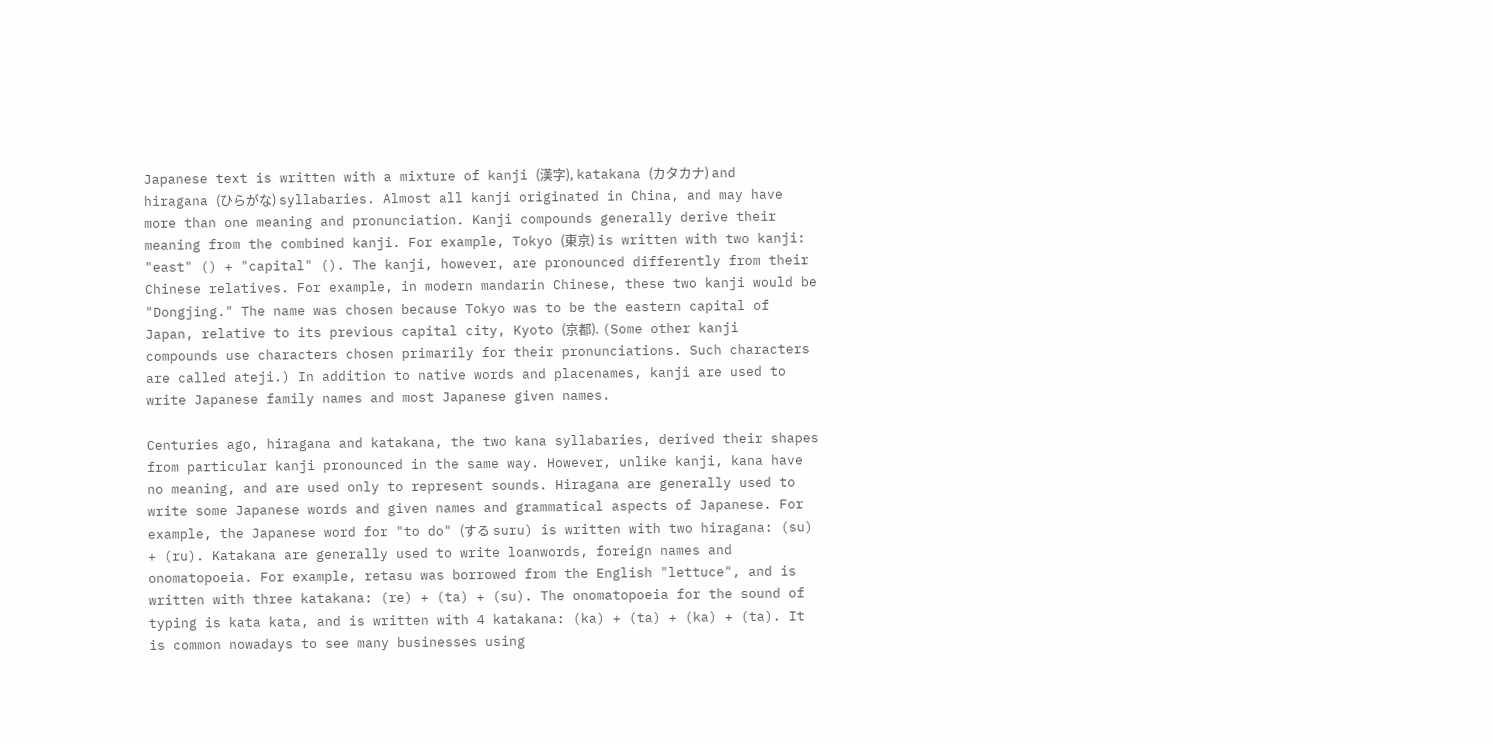Japanese text is written with a mixture of kanji (漢字), katakana (カタカナ) and hiragana (ひらがな) syllabaries. Almost all kanji originated in China, and may have more than one meaning and pronunciation. Kanji compounds generally derive their meaning from the combined kanji. For example, Tokyo (東京) is written with two kanji: "east" () + "capital" (). The kanji, however, are pronounced differently from their Chinese relatives. For example, in modern mandarin Chinese, these two kanji would be "Dongjing." The name was chosen because Tokyo was to be the eastern capital of Japan, relative to its previous capital city, Kyoto (京都). (Some other kanji compounds use characters chosen primarily for their pronunciations. Such characters are called ateji.) In addition to native words and placenames, kanji are used to write Japanese family names and most Japanese given names.

Centuries ago, hiragana and katakana, the two kana syllabaries, derived their shapes from particular kanji pronounced in the same way. However, unlike kanji, kana have no meaning, and are used only to represent sounds. Hiragana are generally used to write some Japanese words and given names and grammatical aspects of Japanese. For example, the Japanese word for "to do" (する suru) is written with two hiragana: (su) + (ru). Katakana are generally used to write loanwords, foreign names and onomatopoeia. For example, retasu was borrowed from the English "lettuce", and is written with three katakana: (re) + (ta) + (su). The onomatopoeia for the sound of typing is kata kata, and is written with 4 katakana: (ka) + (ta) + (ka) + (ta). It is common nowadays to see many businesses using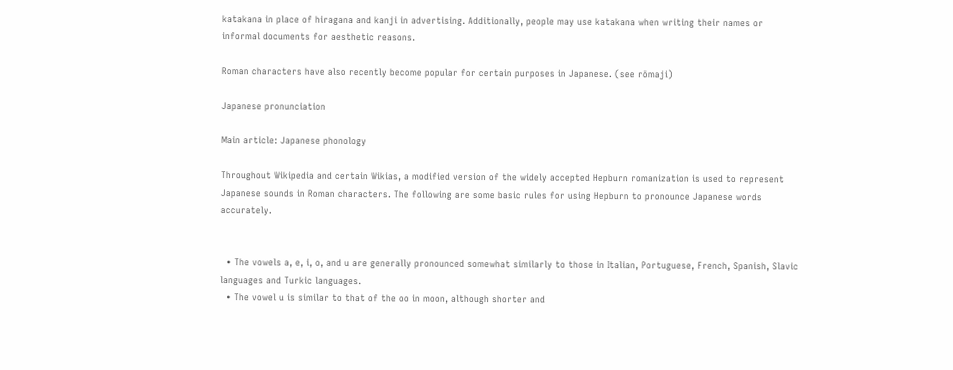katakana in place of hiragana and kanji in advertising. Additionally, people may use katakana when writing their names or informal documents for aesthetic reasons.

Roman characters have also recently become popular for certain purposes in Japanese. (see rōmaji)

Japanese pronunciation

Main article: Japanese phonology

Throughout Wikipedia and certain Wikias, a modified version of the widely accepted Hepburn romanization is used to represent Japanese sounds in Roman characters. The following are some basic rules for using Hepburn to pronounce Japanese words accurately.


  • The vowels a, e, i, o, and u are generally pronounced somewhat similarly to those in Italian, Portuguese, French, Spanish, Slavic languages and Turkic languages.
  • The vowel u is similar to that of the oo in moon, although shorter and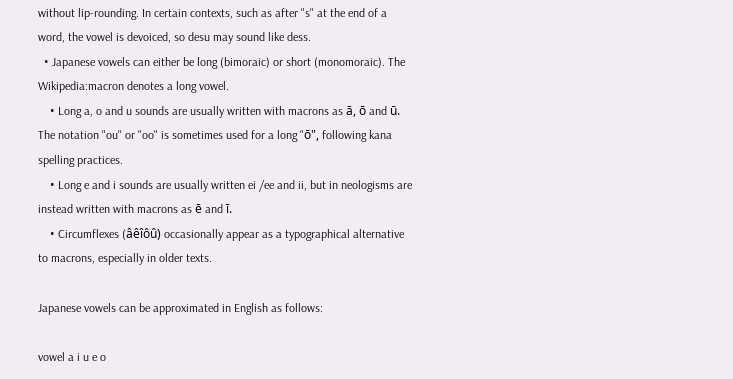without lip-rounding. In certain contexts, such as after "s" at the end of a word, the vowel is devoiced, so desu may sound like dess.
  • Japanese vowels can either be long (bimoraic) or short (monomoraic). The Wikipedia:macron denotes a long vowel.
    • Long a, o and u sounds are usually written with macrons as ā, ō and ū. The notation "ou" or "oo" is sometimes used for a long "ō", following kana spelling practices.
    • Long e and i sounds are usually written ei /ee and ii, but in neologisms are instead written with macrons as ē and ī.
    • Circumflexes (âêîôû) occasionally appear as a typographical alternative to macrons, especially in older texts.

Japanese vowels can be approximated in English as follows:

vowel a i u e o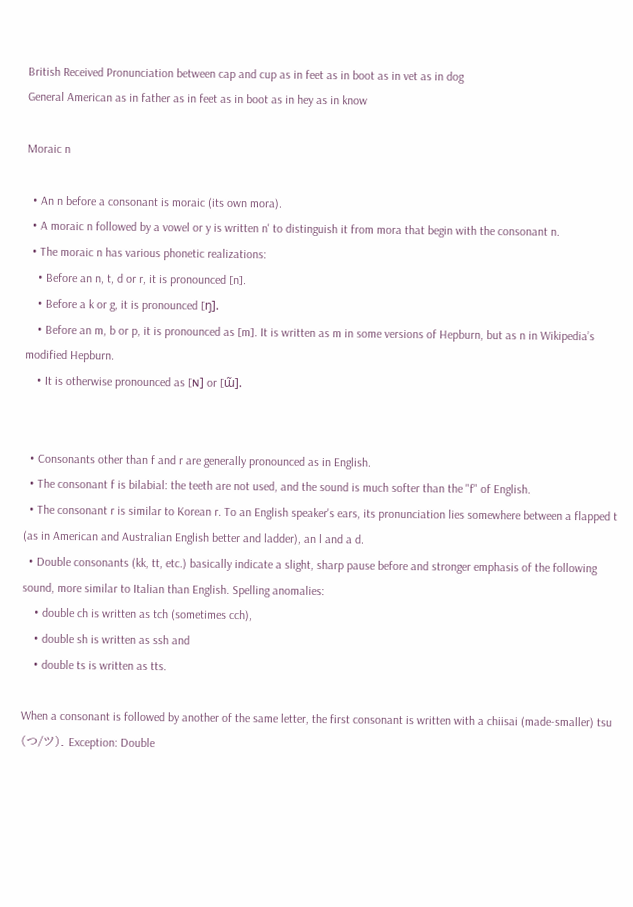British Received Pronunciation between cap and cup as in feet as in boot as in vet as in dog
General American as in father as in feet as in boot as in hey as in know

Moraic n

  • An n before a consonant is moraic (its own mora).
  • A moraic n followed by a vowel or y is written n' to distinguish it from mora that begin with the consonant n.
  • The moraic n has various phonetic realizations:
    • Before an n, t, d or r, it is pronounced [n].
    • Before a k or g, it is pronounced [ŋ].
    • Before an m, b or p, it is pronounced as [m]. It is written as m in some versions of Hepburn, but as n in Wikipedia’s modified Hepburn.
    • It is otherwise pronounced as [ɴ] or [ɯ̃].


  • Consonants other than f and r are generally pronounced as in English.
  • The consonant f is bilabial: the teeth are not used, and the sound is much softer than the "f" of English.
  • The consonant r is similar to Korean r. To an English speaker's ears, its pronunciation lies somewhere between a flapped t (as in American and Australian English better and ladder), an l and a d.
  • Double consonants (kk, tt, etc.) basically indicate a slight, sharp pause before and stronger emphasis of the following sound, more similar to Italian than English. Spelling anomalies:
    • double ch is written as tch (sometimes cch),
    • double sh is written as ssh and
    • double ts is written as tts.

When a consonant is followed by another of the same letter, the first consonant is written with a chiisai (made-smaller) tsu (つ/ツ). Exception: Double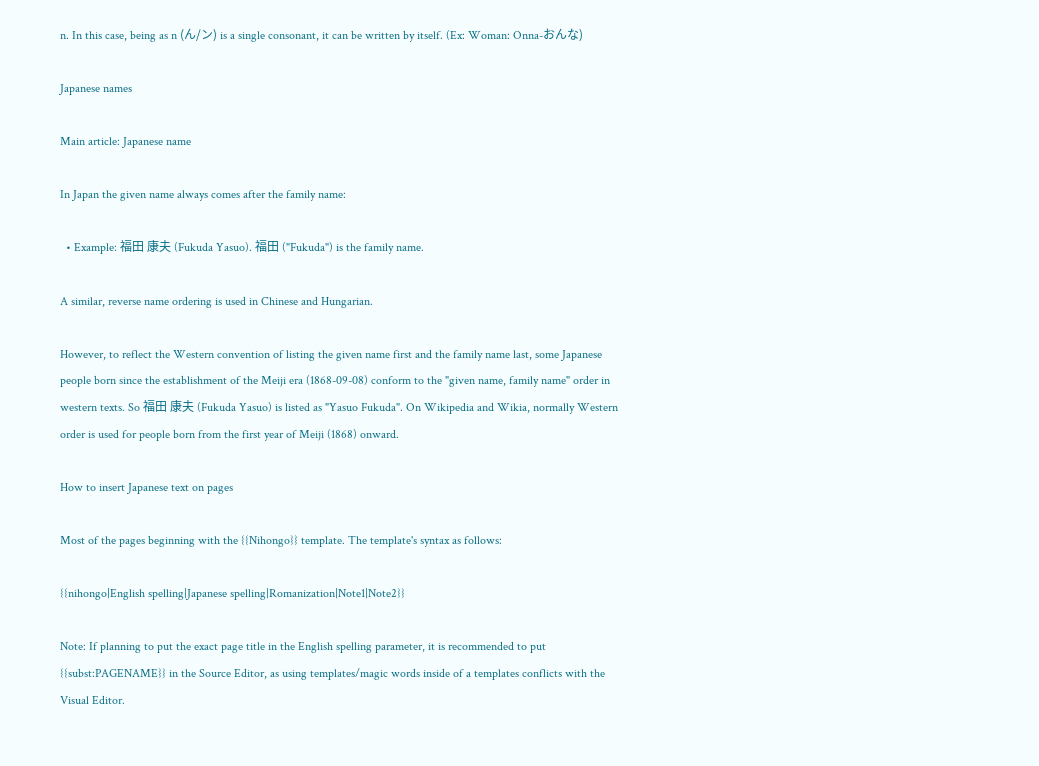n. In this case, being as n (ん/ン) is a single consonant, it can be written by itself. (Ex: Woman: Onna-おんな)

Japanese names

Main article: Japanese name

In Japan the given name always comes after the family name:

  • Example: 福田 康夫 (Fukuda Yasuo). 福田 ("Fukuda") is the family name.

A similar, reverse name ordering is used in Chinese and Hungarian.

However, to reflect the Western convention of listing the given name first and the family name last, some Japanese people born since the establishment of the Meiji era (1868-09-08) conform to the "given name, family name" order in western texts. So 福田 康夫 (Fukuda Yasuo) is listed as "Yasuo Fukuda". On Wikipedia and Wikia, normally Western order is used for people born from the first year of Meiji (1868) onward.

How to insert Japanese text on pages

Most of the pages beginning with the {{Nihongo}} template. The template's syntax as follows:

{{nihongo|English spelling|Japanese spelling|Romanization|Note1|Note2}}

Note: If planning to put the exact page title in the English spelling parameter, it is recommended to put {{subst:PAGENAME}} in the Source Editor, as using templates/magic words inside of a templates conflicts with the Visual Editor.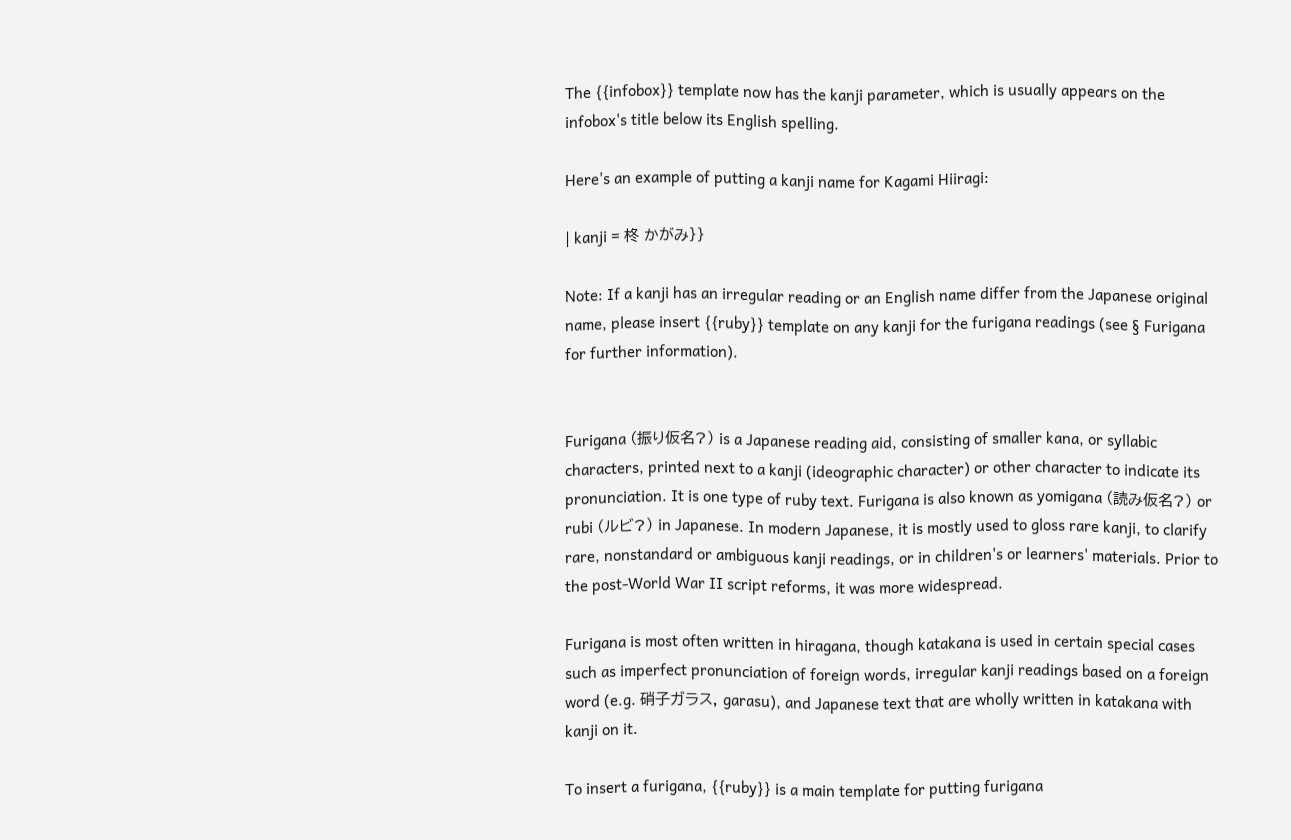The {{infobox}} template now has the kanji parameter, which is usually appears on the infobox's title below its English spelling.

Here's an example of putting a kanji name for Kagami Hiiragi:

| kanji = 柊 かがみ}}

Note: If a kanji has an irregular reading or an English name differ from the Japanese original name, please insert {{ruby}} template on any kanji for the furigana readings (see § Furigana for further information).


Furigana (振り仮名?) is a Japanese reading aid, consisting of smaller kana, or syllabic characters, printed next to a kanji (ideographic character) or other character to indicate its pronunciation. It is one type of ruby text. Furigana is also known as yomigana (読み仮名?) or rubi (ルビ?) in Japanese. In modern Japanese, it is mostly used to gloss rare kanji, to clarify rare, nonstandard or ambiguous kanji readings, or in children's or learners' materials. Prior to the post-World War II script reforms, it was more widespread.

Furigana is most often written in hiragana, though katakana is used in certain special cases such as imperfect pronunciation of foreign words, irregular kanji readings based on a foreign word (e.g. 硝子ガラス, garasu), and Japanese text that are wholly written in katakana with kanji on it.

To insert a furigana, {{ruby}} is a main template for putting furigana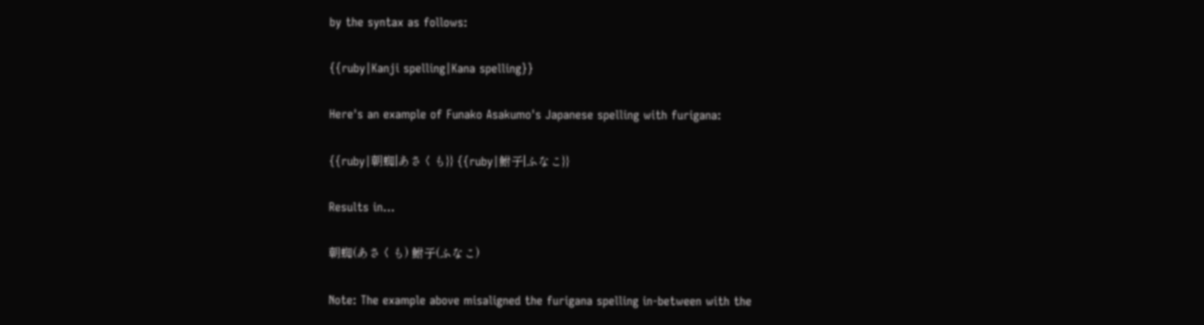by the syntax as follows:

{{ruby|Kanji spelling|Kana spelling}}

Here's an example of Funako Asakumo's Japanese spelling with furigana:

{{ruby|朝蜘|あさくも}} {{ruby|鮒子|ふなこ}}

Results in...

朝蜘(あさくも) 鮒子(ふなこ)

Note: The example above misaligned the furigana spelling in-between with the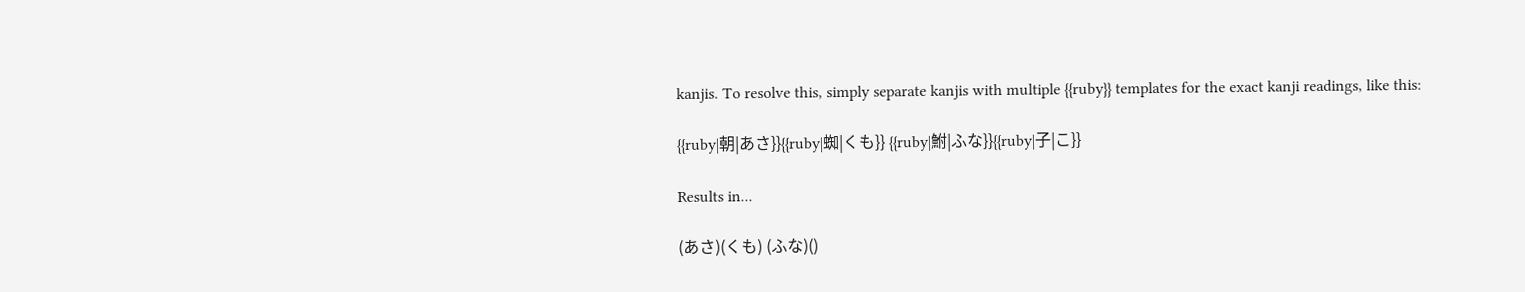kanjis. To resolve this, simply separate kanjis with multiple {{ruby}} templates for the exact kanji readings, like this:

{{ruby|朝|あさ}}{{ruby|蜘|くも}} {{ruby|鮒|ふな}}{{ruby|子|こ}}

Results in...

(あさ)(くも) (ふな)()